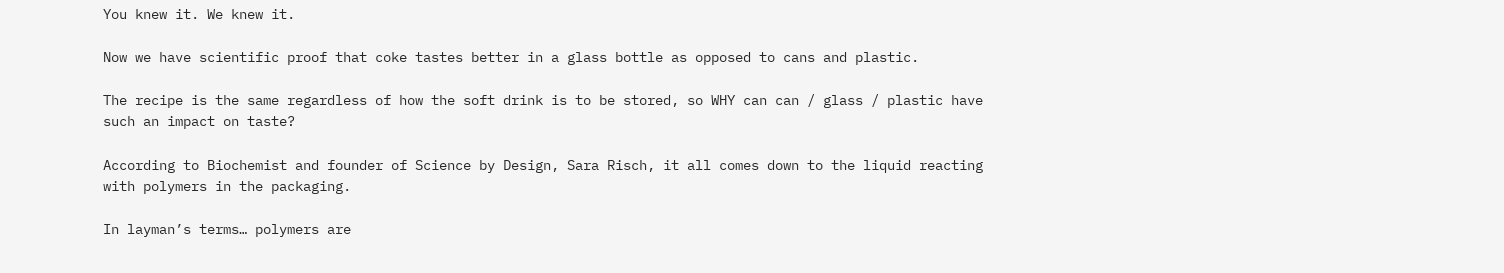You knew it. We knew it.

Now we have scientific proof that coke tastes better in a glass bottle as opposed to cans and plastic.

The recipe is the same regardless of how the soft drink is to be stored, so WHY can can / glass / plastic have such an impact on taste?

According to Biochemist and founder of Science by Design, Sara Risch, it all comes down to the liquid reacting with polymers in the packaging.

In layman’s terms… polymers are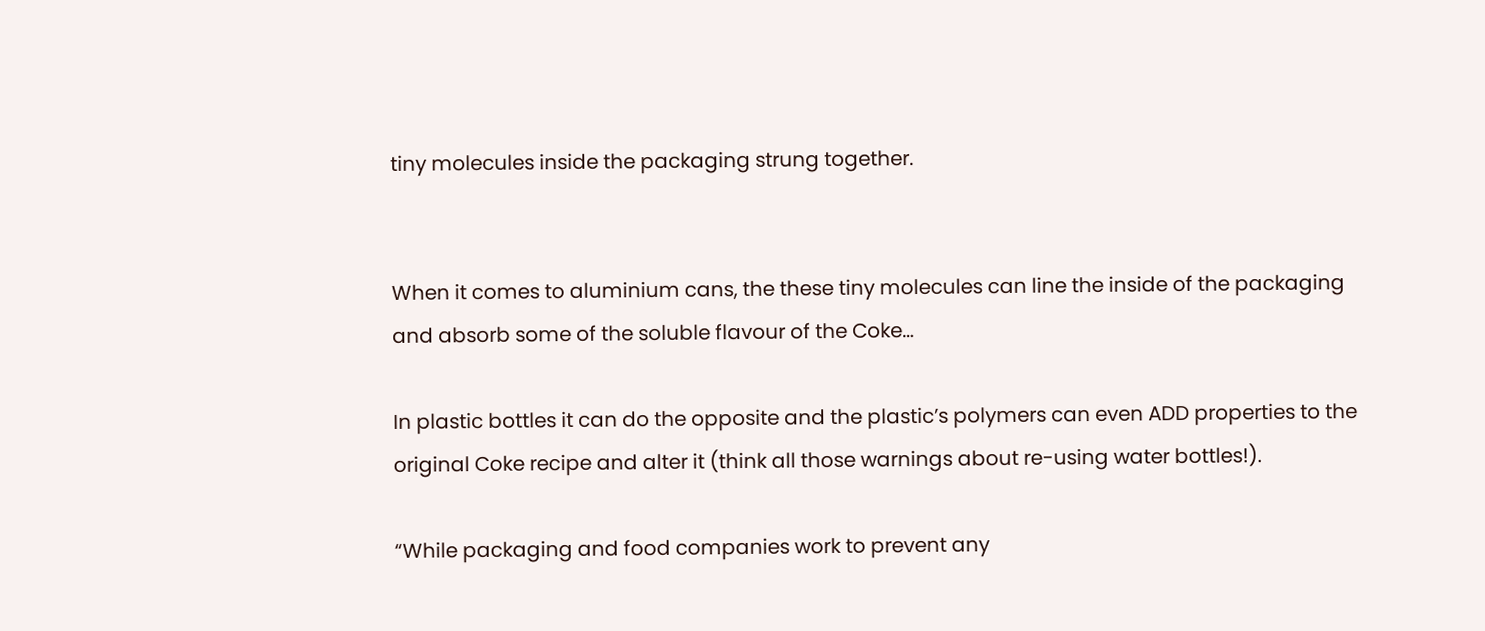tiny molecules inside the packaging strung together.


When it comes to aluminium cans, the these tiny molecules can line the inside of the packaging and absorb some of the soluble flavour of the Coke…

In plastic bottles it can do the opposite and the plastic’s polymers can even ADD properties to the original Coke recipe and alter it (think all those warnings about re-using water bottles!).

“While packaging and food companies work to prevent any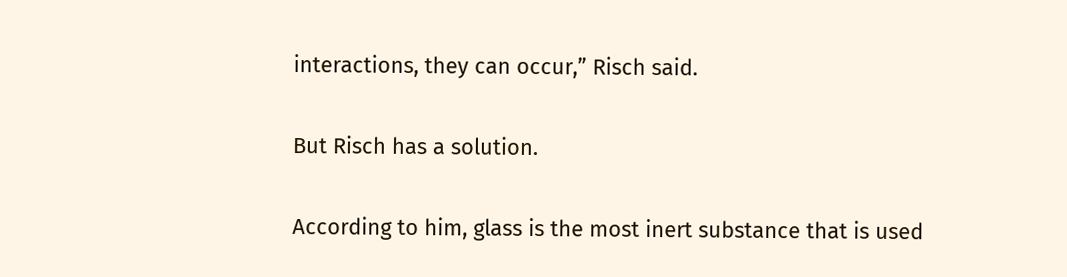interactions, they can occur,” Risch said.

But Risch has a solution.

According to him, glass is the most inert substance that is used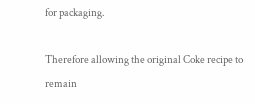for packaging.

Therefore allowing the original Coke recipe to remain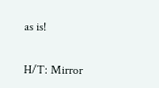as is!


H/T: Mirror